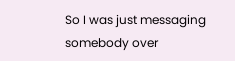So I was just messaging somebody over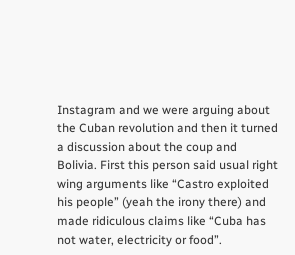Instagram and we were arguing about the Cuban revolution and then it turned a discussion about the coup and Bolivia. First this person said usual right wing arguments like “Castro exploited his people” (yeah the irony there) and
made ridiculous claims like “Cuba has not water, electricity or food”.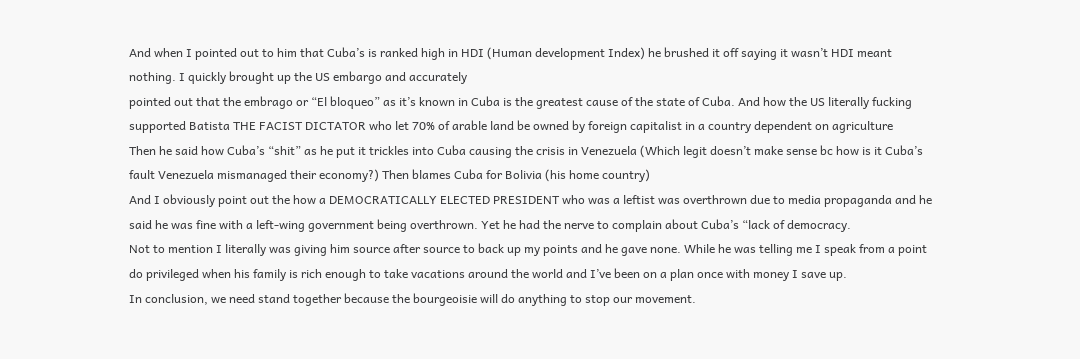And when I pointed out to him that Cuba’s is ranked high in HDI (Human development Index) he brushed it off saying it wasn’t HDI meant nothing. I quickly brought up the US embargo and accurately
pointed out that the embrago or “El bloqueo” as it’s known in Cuba is the greatest cause of the state of Cuba. And how the US literally fucking supported Batista THE FACIST DICTATOR who let 70% of arable land be owned by foreign capitalist in a country dependent on agriculture
Then he said how Cuba’s “shit” as he put it trickles into Cuba causing the crisis in Venezuela (Which legit doesn’t make sense bc how is it Cuba’s fault Venezuela mismanaged their economy?) Then blames Cuba for Bolivia (his home country)
And I obviously point out the how a DEMOCRATICALLY ELECTED PRESIDENT who was a leftist was overthrown due to media propaganda and he said he was fine with a left-wing government being overthrown. Yet he had the nerve to complain about Cuba’s “lack of democracy.
Not to mention I literally was giving him source after source to back up my points and he gave none. While he was telling me I speak from a point do privileged when his family is rich enough to take vacations around the world and I’ve been on a plan once with money I save up.
In conclusion, we need stand together because the bourgeoisie will do anything to stop our movement.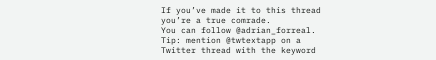If you’ve made it to this thread you’re a true comrade.
You can follow @adrian_forreal.
Tip: mention @twtextapp on a Twitter thread with the keyword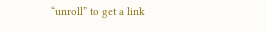“unroll” to get a link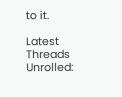to it.

Latest Threads Unrolled: